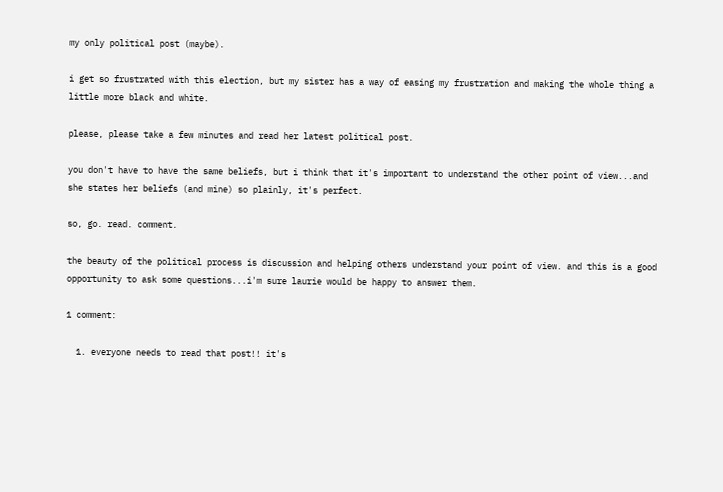my only political post (maybe).

i get so frustrated with this election, but my sister has a way of easing my frustration and making the whole thing a little more black and white.

please, please take a few minutes and read her latest political post.

you don't have to have the same beliefs, but i think that it's important to understand the other point of view...and she states her beliefs (and mine) so plainly, it's perfect.

so, go. read. comment.

the beauty of the political process is discussion and helping others understand your point of view. and this is a good opportunity to ask some questions...i'm sure laurie would be happy to answer them.

1 comment:

  1. everyone needs to read that post!! it's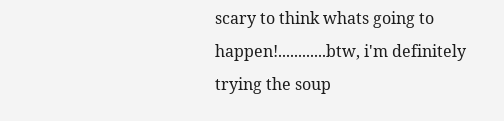scary to think whats going to happen!............btw, i'm definitely trying the soup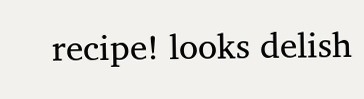recipe! looks delish